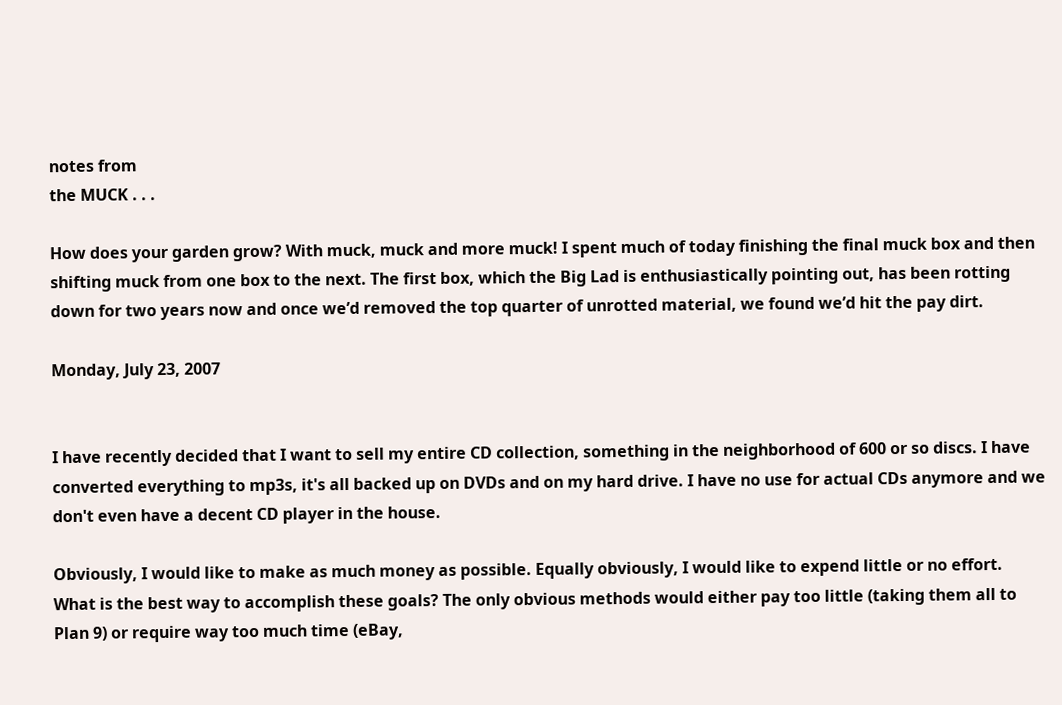notes from
the MUCK . . .

How does your garden grow? With muck, muck and more muck! I spent much of today finishing the final muck box and then shifting muck from one box to the next. The first box, which the Big Lad is enthusiastically pointing out, has been rotting down for two years now and once we’d removed the top quarter of unrotted material, we found we’d hit the pay dirt.

Monday, July 23, 2007


I have recently decided that I want to sell my entire CD collection, something in the neighborhood of 600 or so discs. I have converted everything to mp3s, it's all backed up on DVDs and on my hard drive. I have no use for actual CDs anymore and we don't even have a decent CD player in the house.

Obviously, I would like to make as much money as possible. Equally obviously, I would like to expend little or no effort. What is the best way to accomplish these goals? The only obvious methods would either pay too little (taking them all to Plan 9) or require way too much time (eBay,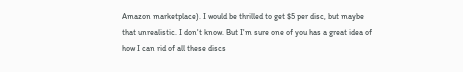Amazon marketplace). I would be thrilled to get $5 per disc, but maybe that unrealistic. I don't know. But I'm sure one of you has a great idea of how I can rid of all these discs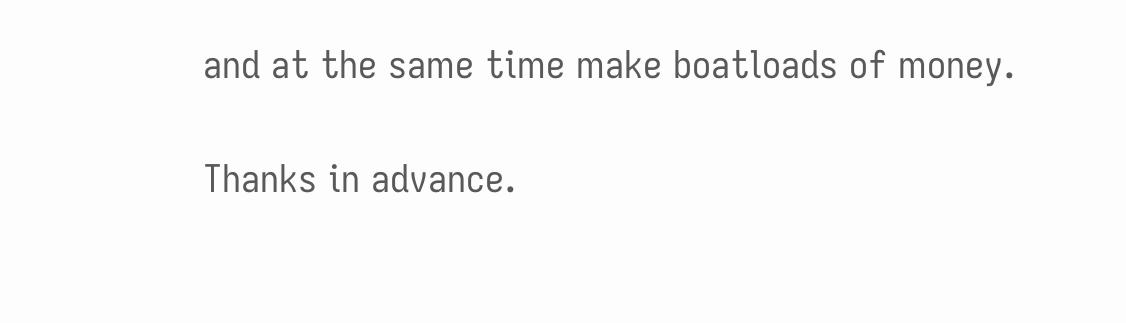and at the same time make boatloads of money.

Thanks in advance.